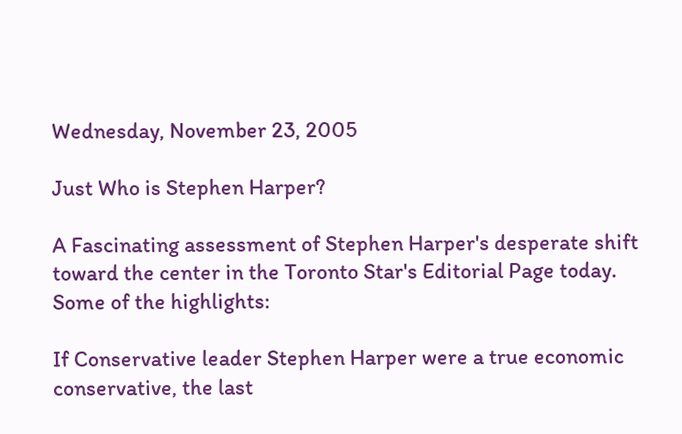Wednesday, November 23, 2005

Just Who is Stephen Harper?

A Fascinating assessment of Stephen Harper's desperate shift toward the center in the Toronto Star's Editorial Page today. Some of the highlights:

If Conservative leader Stephen Harper were a true economic conservative, the last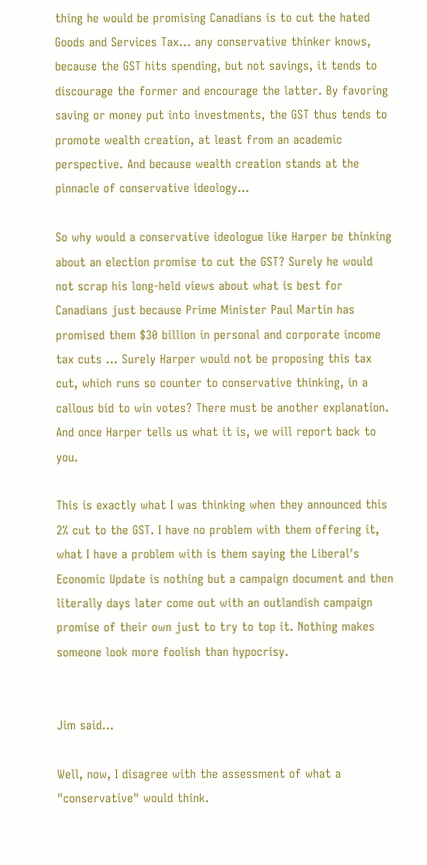thing he would be promising Canadians is to cut the hated Goods and Services Tax... any conservative thinker knows, because the GST hits spending, but not savings, it tends to discourage the former and encourage the latter. By favoring saving or money put into investments, the GST thus tends to promote wealth creation, at least from an academic perspective. And because wealth creation stands at the pinnacle of conservative ideology...

So why would a conservative ideologue like Harper be thinking about an election promise to cut the GST? Surely he would not scrap his long-held views about what is best for Canadians just because Prime Minister Paul Martin has promised them $30 billion in personal and corporate income tax cuts ... Surely Harper would not be proposing this tax cut, which runs so counter to conservative thinking, in a callous bid to win votes? There must be another explanation. And once Harper tells us what it is, we will report back to you.

This is exactly what I was thinking when they announced this 2% cut to the GST. I have no problem with them offering it, what I have a problem with is them saying the Liberal's Economic Update is nothing but a campaign document and then literally days later come out with an outlandish campaign promise of their own just to try to top it. Nothing makes someone look more foolish than hypocrisy.


Jim said...

Well, now, I disagree with the assessment of what a "conservative" would think.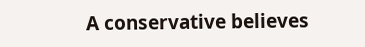A conservative believes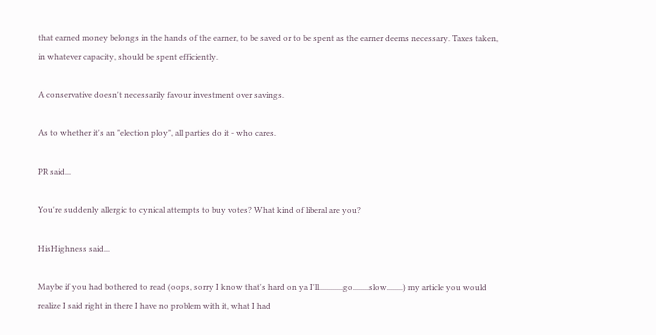that earned money belongs in the hands of the earner, to be saved or to be spent as the earner deems necessary. Taxes taken, in whatever capacity, should be spent efficiently.

A conservative doesn't necessarily favour investment over savings.

As to whether it's an "election ploy", all parties do it - who cares.

PR said...

You're suddenly allergic to cynical attempts to buy votes? What kind of liberal are you?

HisHighness said...

Maybe if you had bothered to read (oops, sorry I know that's hard on ya I'll............go........slow........) my article you would realize I said right in there I have no problem with it, what I had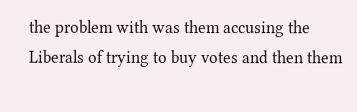the problem with was them accusing the Liberals of trying to buy votes and then them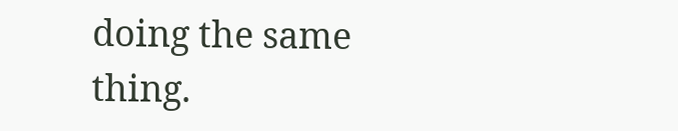doing the same thing.